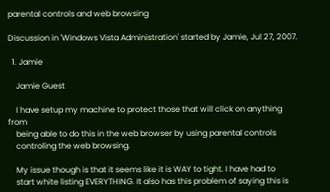parental controls and web browsing

Discussion in 'Windows Vista Administration' started by Jamie, Jul 27, 2007.

  1. Jamie

    Jamie Guest

    I have setup my machine to protect those that will click on anything from
    being able to do this in the web browser by using parental controls
    controling the web browsing.

    My issue though is that it seems like it is WAY to tight. I have had to
    start white listing EVERYTHING. It also has this problem of saying this is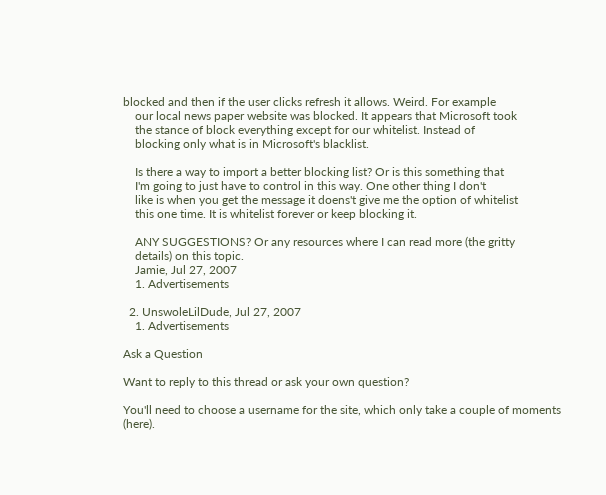blocked and then if the user clicks refresh it allows. Weird. For example
    our local news paper website was blocked. It appears that Microsoft took
    the stance of block everything except for our whitelist. Instead of
    blocking only what is in Microsoft's blacklist.

    Is there a way to import a better blocking list? Or is this something that
    I'm going to just have to control in this way. One other thing I don't
    like is when you get the message it doens't give me the option of whitelist
    this one time. It is whitelist forever or keep blocking it.

    ANY SUGGESTIONS? Or any resources where I can read more (the gritty
    details) on this topic.
    Jamie, Jul 27, 2007
    1. Advertisements

  2. UnswoleLilDude, Jul 27, 2007
    1. Advertisements

Ask a Question

Want to reply to this thread or ask your own question?

You'll need to choose a username for the site, which only take a couple of moments (here).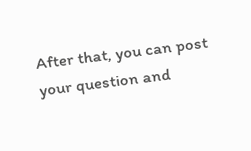After that, you can post your question and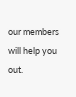our members will help you out.